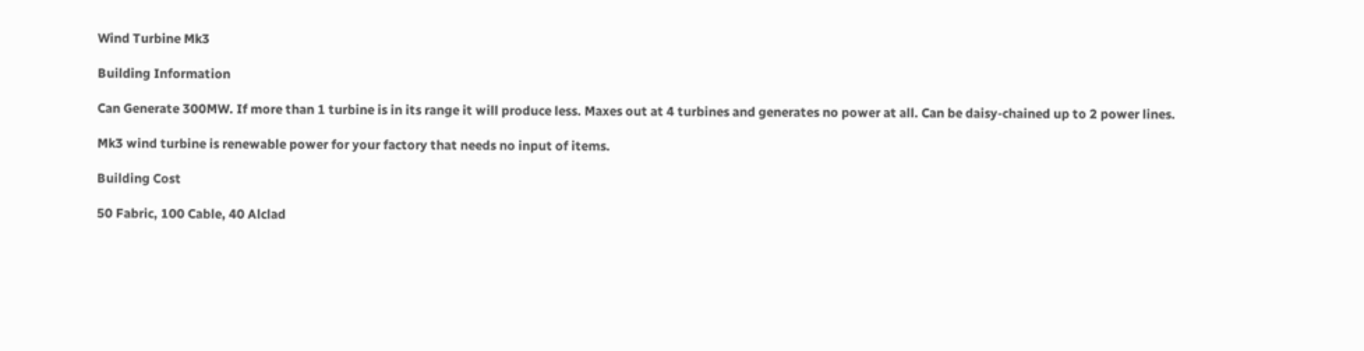Wind Turbine Mk3

Building Information

Can Generate 300MW. If more than 1 turbine is in its range it will produce less. Maxes out at 4 turbines and generates no power at all. Can be daisy-chained up to 2 power lines.

Mk3 wind turbine is renewable power for your factory that needs no input of items.

Building Cost

50 Fabric, 100 Cable, 40 Alclad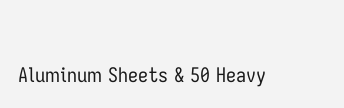Aluminum Sheets & 50 Heavy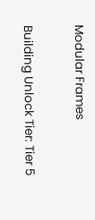Modular Frames

Building Unlock Tier: Tier 5